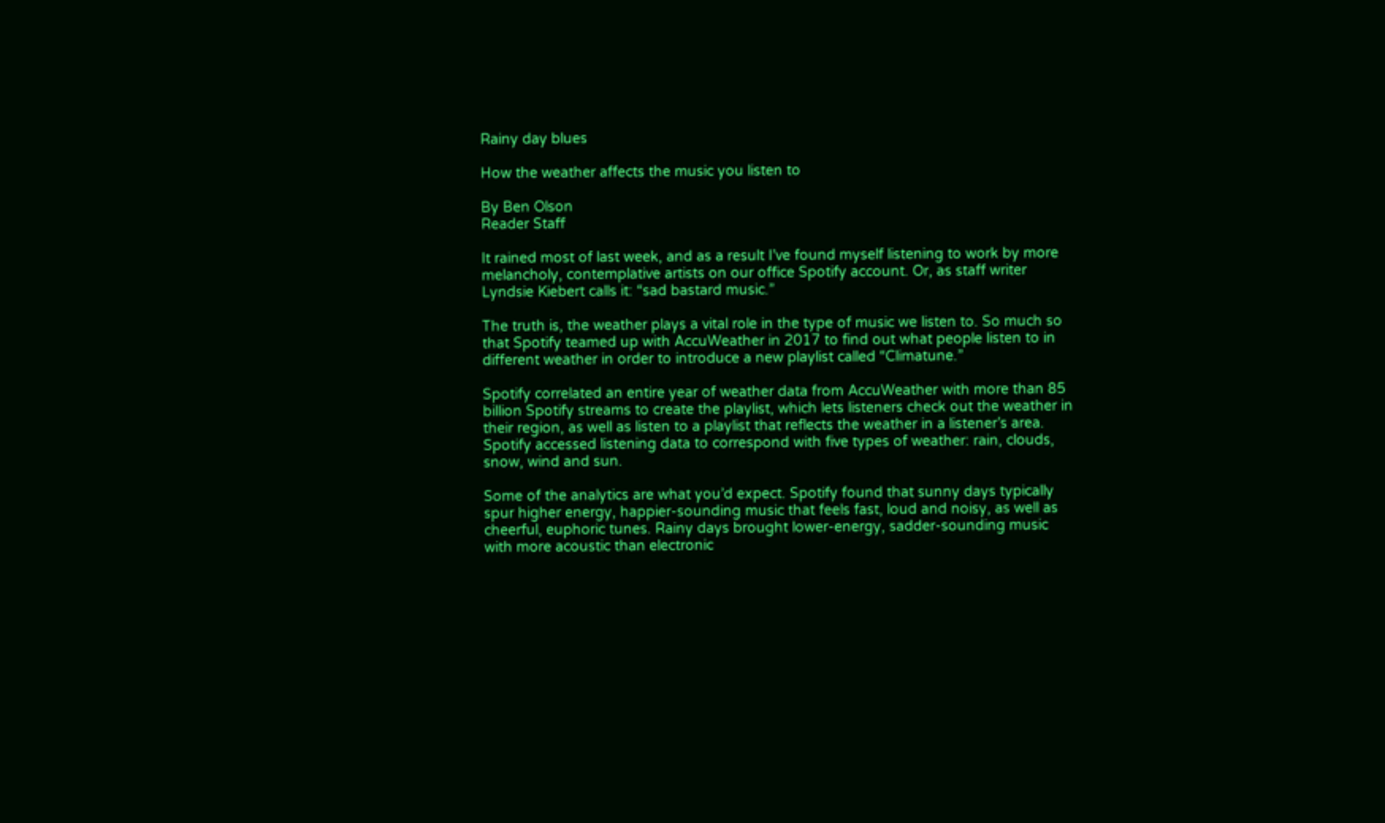Rainy day blues

How the weather affects the music you listen to

By Ben Olson
Reader Staff

It rained most of last week, and as a result I’ve found myself listening to work by more melancholy, contemplative artists on our office Spotify account. Or, as staff writer Lyndsie Kiebert calls it: “sad bastard music.”

The truth is, the weather plays a vital role in the type of music we listen to. So much so that Spotify teamed up with AccuWeather in 2017 to find out what people listen to in different weather in order to introduce a new playlist called “Climatune.”

Spotify correlated an entire year of weather data from AccuWeather with more than 85 billion Spotify streams to create the playlist, which lets listeners check out the weather in their region, as well as listen to a playlist that reflects the weather in a listener’s area. Spotify accessed listening data to correspond with five types of weather: rain, clouds, snow, wind and sun.

Some of the analytics are what you’d expect. Spotify found that sunny days typically spur higher energy, happier-sounding music that feels fast, loud and noisy, as well as cheerful, euphoric tunes. Rainy days brought lower-energy, sadder-sounding music with more acoustic than electronic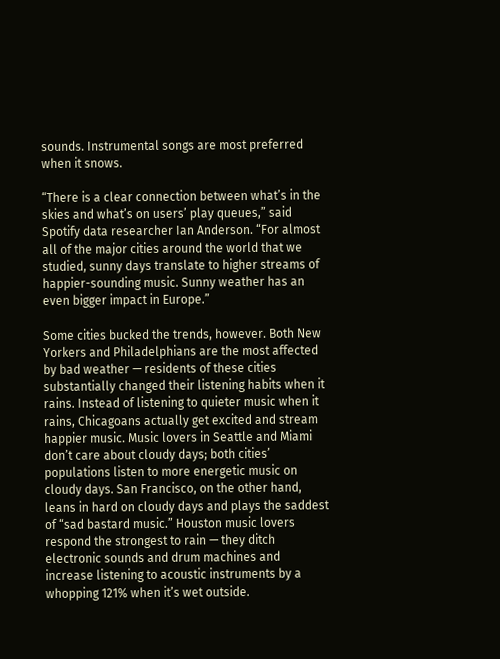sounds. Instrumental songs are most preferred when it snows.

“There is a clear connection between what’s in the skies and what’s on users’ play queues,” said Spotify data researcher Ian Anderson. “For almost all of the major cities around the world that we studied, sunny days translate to higher streams of happier-sounding music. Sunny weather has an even bigger impact in Europe.”

Some cities bucked the trends, however. Both New Yorkers and Philadelphians are the most affected by bad weather — residents of these cities substantially changed their listening habits when it rains. Instead of listening to quieter music when it rains, Chicagoans actually get excited and stream happier music. Music lovers in Seattle and Miami don’t care about cloudy days; both cities’ populations listen to more energetic music on cloudy days. San Francisco, on the other hand, leans in hard on cloudy days and plays the saddest of “sad bastard music.” Houston music lovers respond the strongest to rain — they ditch electronic sounds and drum machines and increase listening to acoustic instruments by a whopping 121% when it’s wet outside.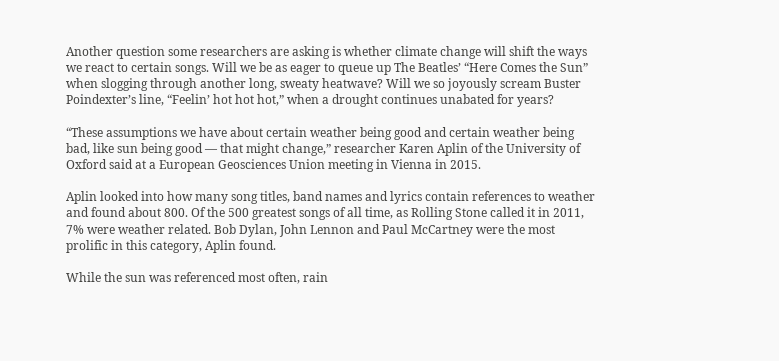Another question some researchers are asking is whether climate change will shift the ways we react to certain songs. Will we be as eager to queue up The Beatles’ “Here Comes the Sun” when slogging through another long, sweaty heatwave? Will we so joyously scream Buster Poindexter’s line, “Feelin’ hot hot hot,” when a drought continues unabated for years?

“These assumptions we have about certain weather being good and certain weather being bad, like sun being good — that might change,” researcher Karen Aplin of the University of Oxford said at a European Geosciences Union meeting in Vienna in 2015.

Aplin looked into how many song titles, band names and lyrics contain references to weather and found about 800. Of the 500 greatest songs of all time, as Rolling Stone called it in 2011, 7% were weather related. Bob Dylan, John Lennon and Paul McCartney were the most prolific in this category, Aplin found.

While the sun was referenced most often, rain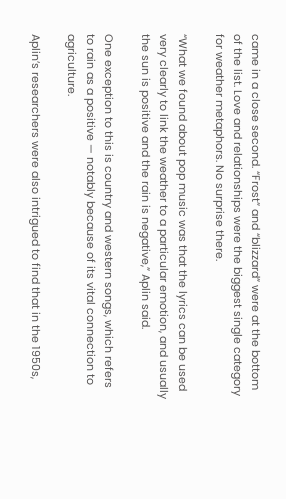came in a close second. “Frost” and “blizzard” were at the bottom of the list. Love and relationships were the biggest single category for weather metaphors. No surprise there.

“What we found about pop music was that the lyrics can be used very clearly to link the weather to a particular emotion, and usually the sun is positive and the rain is negative,” Aplin said.

One exception to this is country and western songs, which refers to rain as a positive — notably because of its vital connection to agriculture.

Aplin’s researchers were also intrigued to find that in the 1950s,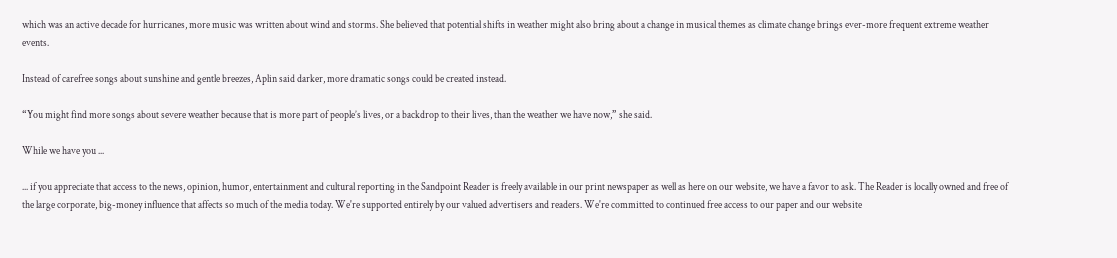which was an active decade for hurricanes, more music was written about wind and storms. She believed that potential shifts in weather might also bring about a change in musical themes as climate change brings ever-more frequent extreme weather events.

Instead of carefree songs about sunshine and gentle breezes, Aplin said darker, more dramatic songs could be created instead.

“You might find more songs about severe weather because that is more part of people’s lives, or a backdrop to their lives, than the weather we have now,” she said.

While we have you ...

... if you appreciate that access to the news, opinion, humor, entertainment and cultural reporting in the Sandpoint Reader is freely available in our print newspaper as well as here on our website, we have a favor to ask. The Reader is locally owned and free of the large corporate, big-money influence that affects so much of the media today. We're supported entirely by our valued advertisers and readers. We're committed to continued free access to our paper and our website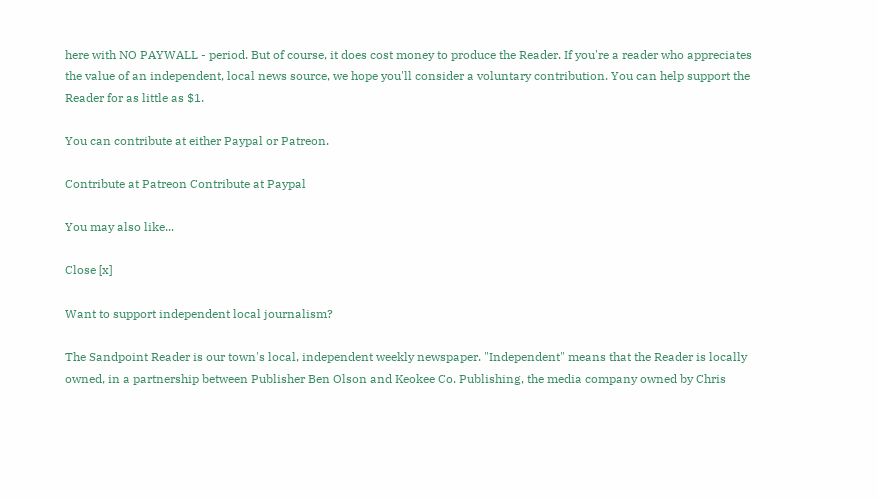here with NO PAYWALL - period. But of course, it does cost money to produce the Reader. If you're a reader who appreciates the value of an independent, local news source, we hope you'll consider a voluntary contribution. You can help support the Reader for as little as $1.

You can contribute at either Paypal or Patreon.

Contribute at Patreon Contribute at Paypal

You may also like...

Close [x]

Want to support independent local journalism?

The Sandpoint Reader is our town's local, independent weekly newspaper. "Independent" means that the Reader is locally owned, in a partnership between Publisher Ben Olson and Keokee Co. Publishing, the media company owned by Chris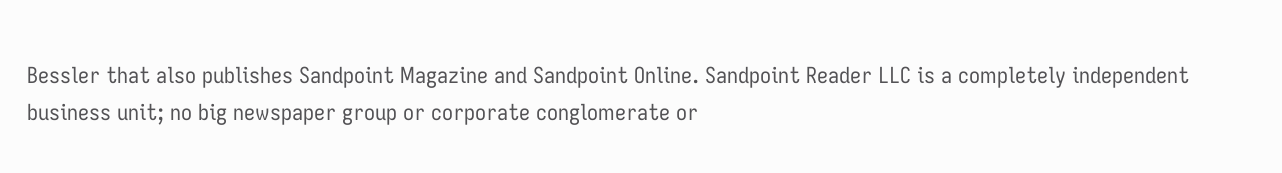Bessler that also publishes Sandpoint Magazine and Sandpoint Online. Sandpoint Reader LLC is a completely independent business unit; no big newspaper group or corporate conglomerate or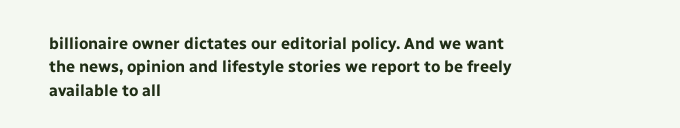billionaire owner dictates our editorial policy. And we want the news, opinion and lifestyle stories we report to be freely available to all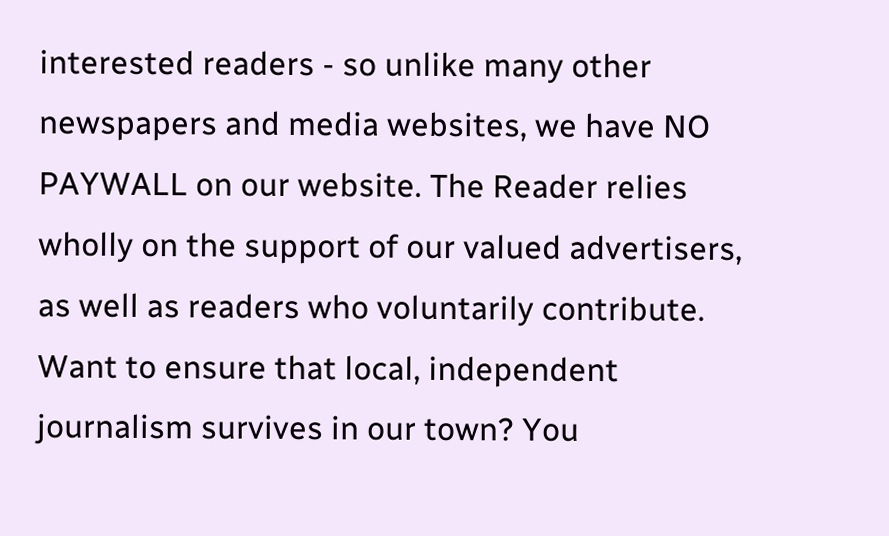interested readers - so unlike many other newspapers and media websites, we have NO PAYWALL on our website. The Reader relies wholly on the support of our valued advertisers, as well as readers who voluntarily contribute. Want to ensure that local, independent journalism survives in our town? You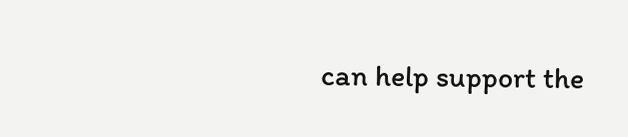can help support the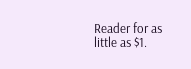Reader for as little as $1.